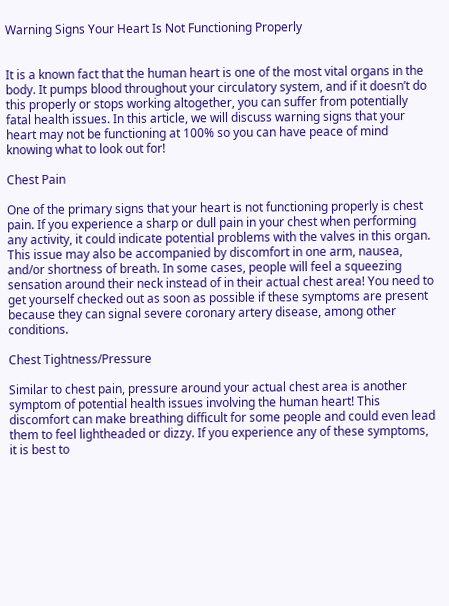Warning Signs Your Heart Is Not Functioning Properly


It is a known fact that the human heart is one of the most vital organs in the body. It pumps blood throughout your circulatory system, and if it doesn’t do this properly or stops working altogether, you can suffer from potentially fatal health issues. In this article, we will discuss warning signs that your heart may not be functioning at 100% so you can have peace of mind knowing what to look out for!

Chest Pain

One of the primary signs that your heart is not functioning properly is chest pain. If you experience a sharp or dull pain in your chest when performing any activity, it could indicate potential problems with the valves in this organ. This issue may also be accompanied by discomfort in one arm, nausea, and/or shortness of breath. In some cases, people will feel a squeezing sensation around their neck instead of in their actual chest area! You need to get yourself checked out as soon as possible if these symptoms are present because they can signal severe coronary artery disease, among other conditions.

Chest Tightness/Pressure

Similar to chest pain, pressure around your actual chest area is another symptom of potential health issues involving the human heart! This discomfort can make breathing difficult for some people and could even lead them to feel lightheaded or dizzy. If you experience any of these symptoms, it is best to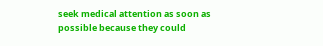seek medical attention as soon as possible because they could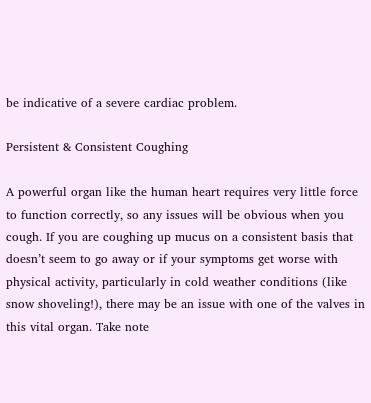be indicative of a severe cardiac problem.

Persistent & Consistent Coughing

A powerful organ like the human heart requires very little force to function correctly, so any issues will be obvious when you cough. If you are coughing up mucus on a consistent basis that doesn’t seem to go away or if your symptoms get worse with physical activity, particularly in cold weather conditions (like snow shoveling!), there may be an issue with one of the valves in this vital organ. Take note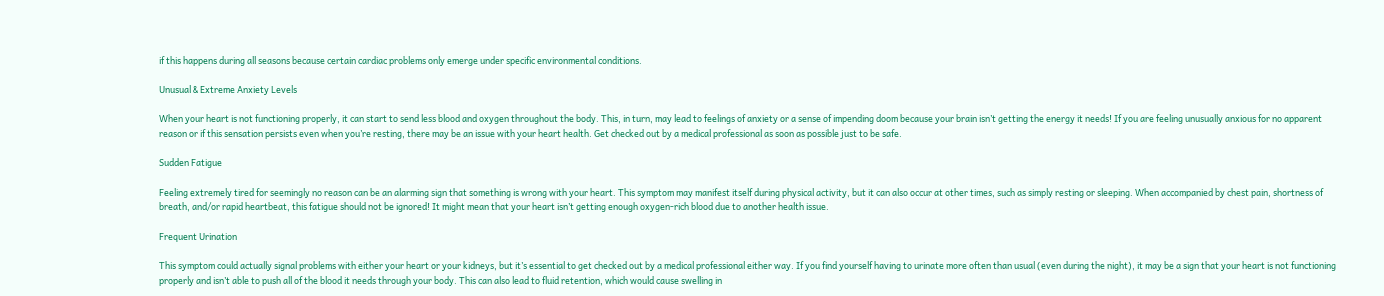if this happens during all seasons because certain cardiac problems only emerge under specific environmental conditions.

Unusual & Extreme Anxiety Levels

When your heart is not functioning properly, it can start to send less blood and oxygen throughout the body. This, in turn, may lead to feelings of anxiety or a sense of impending doom because your brain isn’t getting the energy it needs! If you are feeling unusually anxious for no apparent reason or if this sensation persists even when you’re resting, there may be an issue with your heart health. Get checked out by a medical professional as soon as possible just to be safe.

Sudden Fatigue

Feeling extremely tired for seemingly no reason can be an alarming sign that something is wrong with your heart. This symptom may manifest itself during physical activity, but it can also occur at other times, such as simply resting or sleeping. When accompanied by chest pain, shortness of breath, and/or rapid heartbeat, this fatigue should not be ignored! It might mean that your heart isn’t getting enough oxygen-rich blood due to another health issue.

Frequent Urination

This symptom could actually signal problems with either your heart or your kidneys, but it’s essential to get checked out by a medical professional either way. If you find yourself having to urinate more often than usual (even during the night), it may be a sign that your heart is not functioning properly and isn’t able to push all of the blood it needs through your body. This can also lead to fluid retention, which would cause swelling in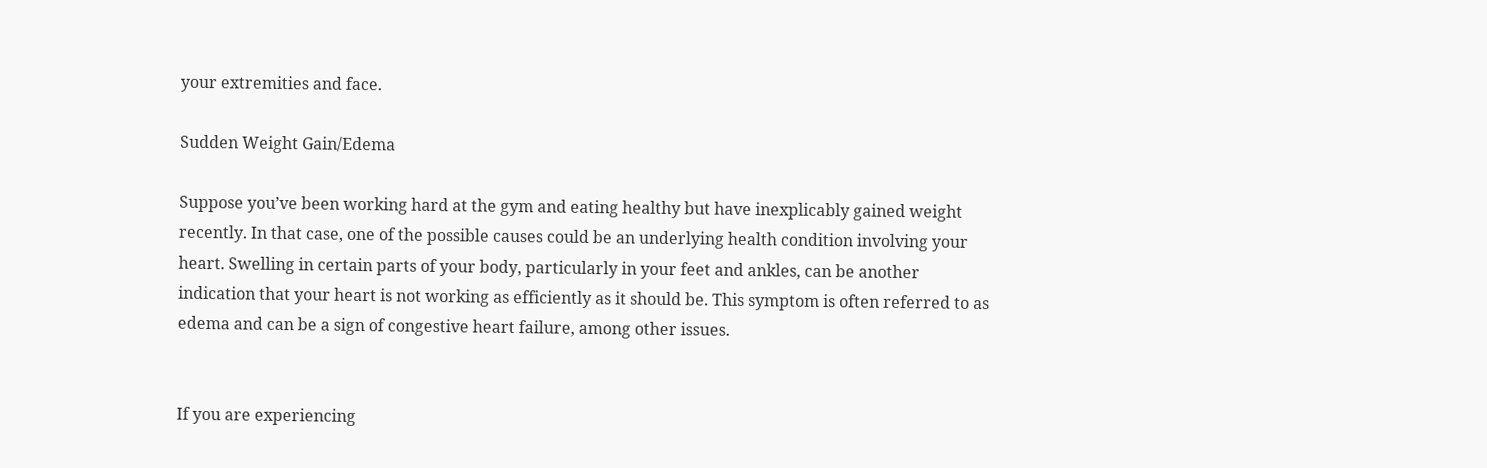your extremities and face.

Sudden Weight Gain/Edema

Suppose you’ve been working hard at the gym and eating healthy but have inexplicably gained weight recently. In that case, one of the possible causes could be an underlying health condition involving your heart. Swelling in certain parts of your body, particularly in your feet and ankles, can be another indication that your heart is not working as efficiently as it should be. This symptom is often referred to as edema and can be a sign of congestive heart failure, among other issues.


If you are experiencing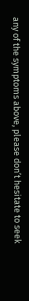any of the symptoms above, please don’t hesitate to seek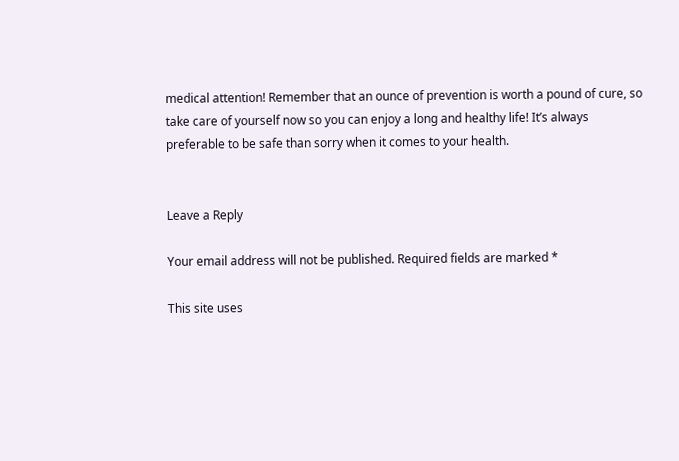medical attention! Remember that an ounce of prevention is worth a pound of cure, so take care of yourself now so you can enjoy a long and healthy life! It’s always preferable to be safe than sorry when it comes to your health.


Leave a Reply

Your email address will not be published. Required fields are marked *

This site uses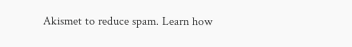Akismet to reduce spam. Learn how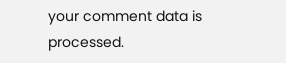your comment data is processed.